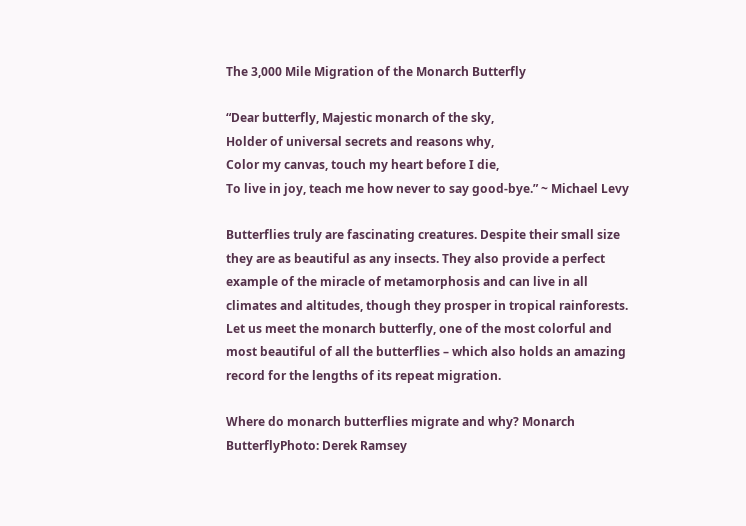The 3,000 Mile Migration of the Monarch Butterfly

“Dear butterfly, Majestic monarch of the sky,
Holder of universal secrets and reasons why,
Color my canvas, touch my heart before I die,
To live in joy, teach me how never to say good-bye.” ~ Michael Levy

Butterflies truly are fascinating creatures. Despite their small size they are as beautiful as any insects. They also provide a perfect example of the miracle of metamorphosis and can live in all climates and altitudes, though they prosper in tropical rainforests. Let us meet the monarch butterfly, one of the most colorful and most beautiful of all the butterflies – which also holds an amazing record for the lengths of its repeat migration.

Where do monarch butterflies migrate and why? Monarch ButterflyPhoto: Derek Ramsey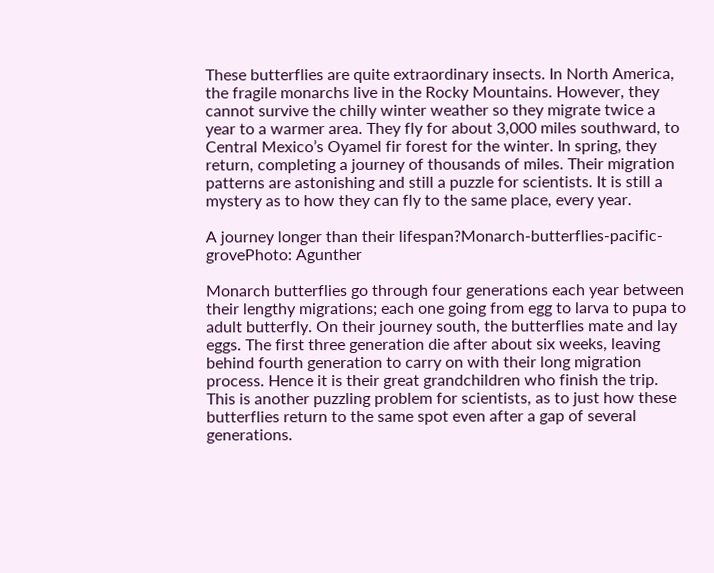These butterflies are quite extraordinary insects. In North America, the fragile monarchs live in the Rocky Mountains. However, they cannot survive the chilly winter weather so they migrate twice a year to a warmer area. They fly for about 3,000 miles southward, to Central Mexico’s Oyamel fir forest for the winter. In spring, they return, completing a journey of thousands of miles. Their migration patterns are astonishing and still a puzzle for scientists. It is still a mystery as to how they can fly to the same place, every year.

A journey longer than their lifespan?Monarch-butterflies-pacific-grovePhoto: Agunther

Monarch butterflies go through four generations each year between their lengthy migrations; each one going from egg to larva to pupa to adult butterfly. On their journey south, the butterflies mate and lay eggs. The first three generation die after about six weeks, leaving behind fourth generation to carry on with their long migration process. Hence it is their great grandchildren who finish the trip. This is another puzzling problem for scientists, as to just how these butterflies return to the same spot even after a gap of several generations.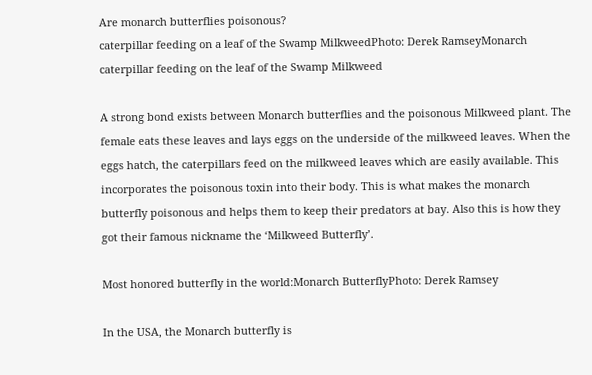Are monarch butterflies poisonous?
caterpillar feeding on a leaf of the Swamp MilkweedPhoto: Derek RamseyMonarch caterpillar feeding on the leaf of the Swamp Milkweed

A strong bond exists between Monarch butterflies and the poisonous Milkweed plant. The female eats these leaves and lays eggs on the underside of the milkweed leaves. When the eggs hatch, the caterpillars feed on the milkweed leaves which are easily available. This incorporates the poisonous toxin into their body. This is what makes the monarch butterfly poisonous and helps them to keep their predators at bay. Also this is how they got their famous nickname the ‘Milkweed Butterfly’.

Most honored butterfly in the world:Monarch ButterflyPhoto: Derek Ramsey

In the USA, the Monarch butterfly is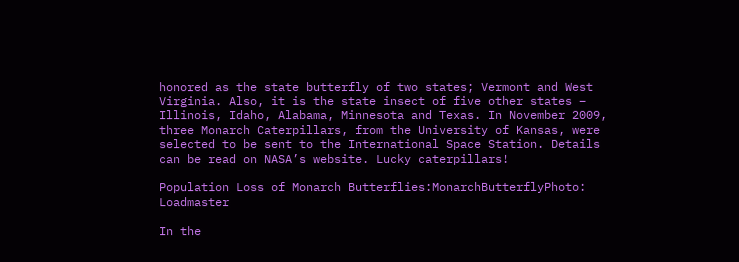honored as the state butterfly of two states; Vermont and West Virginia. Also, it is the state insect of five other states – Illinois, Idaho, Alabama, Minnesota and Texas. In November 2009, three Monarch Caterpillars, from the University of Kansas, were selected to be sent to the International Space Station. Details can be read on NASA’s website. Lucky caterpillars!

Population Loss of Monarch Butterflies:MonarchButterflyPhoto: Loadmaster

In the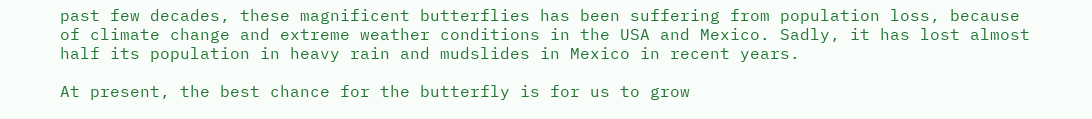past few decades, these magnificent butterflies has been suffering from population loss, because of climate change and extreme weather conditions in the USA and Mexico. Sadly, it has lost almost half its population in heavy rain and mudslides in Mexico in recent years.

At present, the best chance for the butterfly is for us to grow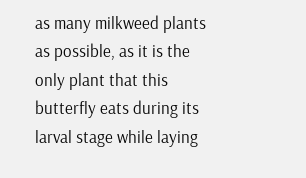as many milkweed plants as possible, as it is the only plant that this butterfly eats during its larval stage while laying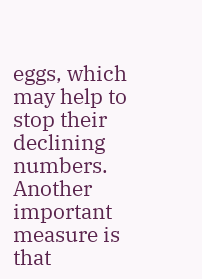eggs, which may help to stop their declining numbers. Another important measure is that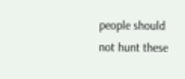people should not hunt these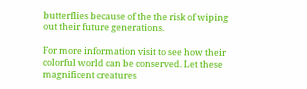butterflies because of the the risk of wiping out their future generations.

For more information visit to see how their colorful world can be conserved. Let these magnificent creatures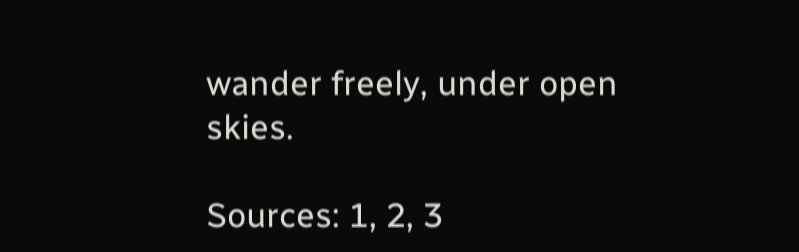wander freely, under open skies.

Sources: 1, 2, 3